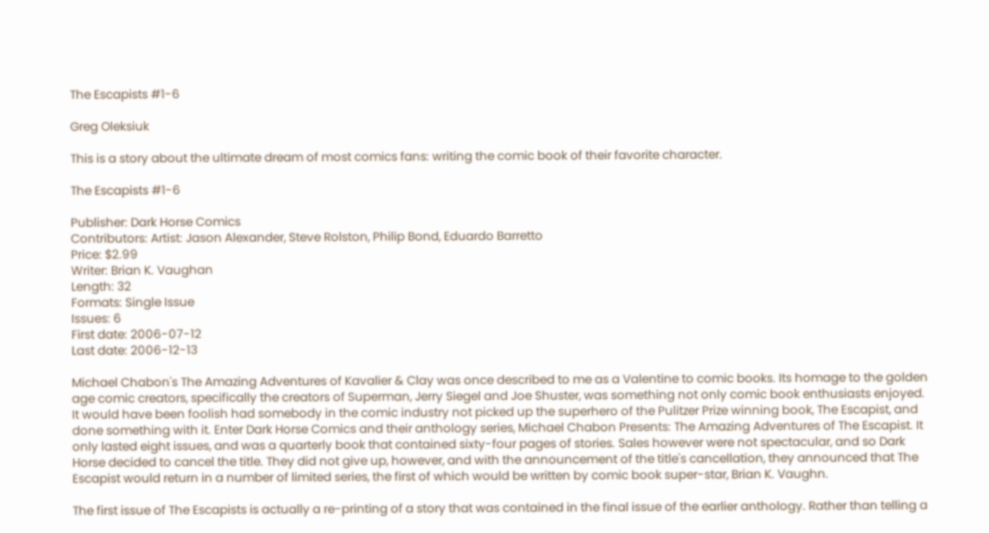The Escapists #1-6

Greg Oleksiuk

This is a story about the ultimate dream of most comics fans: writing the comic book of their favorite character.

The Escapists #1-6

Publisher: Dark Horse Comics
Contributors: Artist: Jason Alexander, Steve Rolston, Philip Bond, Eduardo Barretto
Price: $2.99
Writer: Brian K. Vaughan
Length: 32
Formats: Single Issue
Issues: 6
First date: 2006-07-12
Last date: 2006-12-13

Michael Chabon's The Amazing Adventures of Kavalier & Clay was once described to me as a Valentine to comic books. Its homage to the golden age comic creators, specifically the creators of Superman, Jerry Siegel and Joe Shuster, was something not only comic book enthusiasts enjoyed. It would have been foolish had somebody in the comic industry not picked up the superhero of the Pulitzer Prize winning book, The Escapist, and done something with it. Enter Dark Horse Comics and their anthology series, Michael Chabon Presents: The Amazing Adventures of The Escapist. It only lasted eight issues, and was a quarterly book that contained sixty-four pages of stories. Sales however were not spectacular, and so Dark Horse decided to cancel the title. They did not give up, however, and with the announcement of the title's cancellation, they announced that The Escapist would return in a number of limited series, the first of which would be written by comic book super-star, Brian K. Vaughn.

The first issue of The Escapists is actually a re-printing of a story that was contained in the final issue of the earlier anthology. Rather than telling a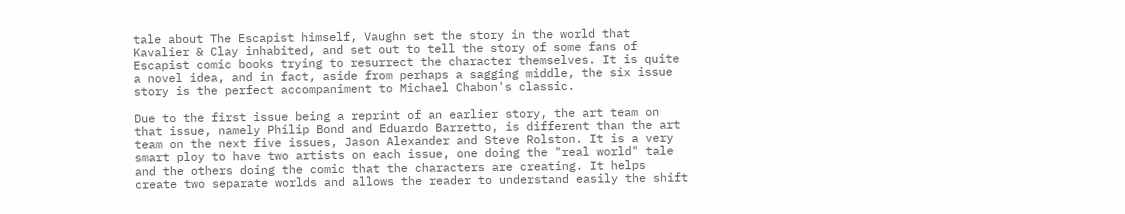tale about The Escapist himself, Vaughn set the story in the world that Kavalier & Clay inhabited, and set out to tell the story of some fans of Escapist comic books trying to resurrect the character themselves. It is quite a novel idea, and in fact, aside from perhaps a sagging middle, the six issue story is the perfect accompaniment to Michael Chabon's classic.

Due to the first issue being a reprint of an earlier story, the art team on that issue, namely Philip Bond and Eduardo Barretto, is different than the art team on the next five issues, Jason Alexander and Steve Rolston. It is a very smart ploy to have two artists on each issue, one doing the "real world" tale and the others doing the comic that the characters are creating. It helps create two separate worlds and allows the reader to understand easily the shift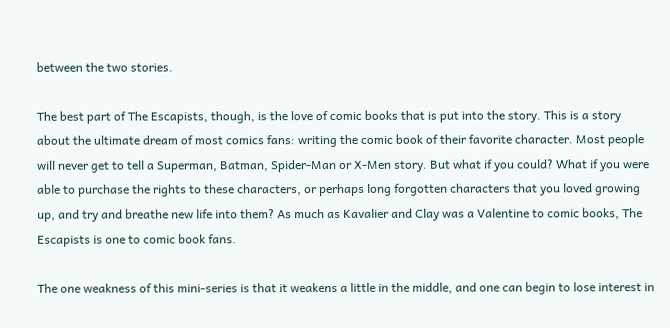between the two stories.

The best part of The Escapists, though, is the love of comic books that is put into the story. This is a story about the ultimate dream of most comics fans: writing the comic book of their favorite character. Most people will never get to tell a Superman, Batman, Spider-Man or X-Men story. But what if you could? What if you were able to purchase the rights to these characters, or perhaps long forgotten characters that you loved growing up, and try and breathe new life into them? As much as Kavalier and Clay was a Valentine to comic books, The Escapists is one to comic book fans.

The one weakness of this mini-series is that it weakens a little in the middle, and one can begin to lose interest in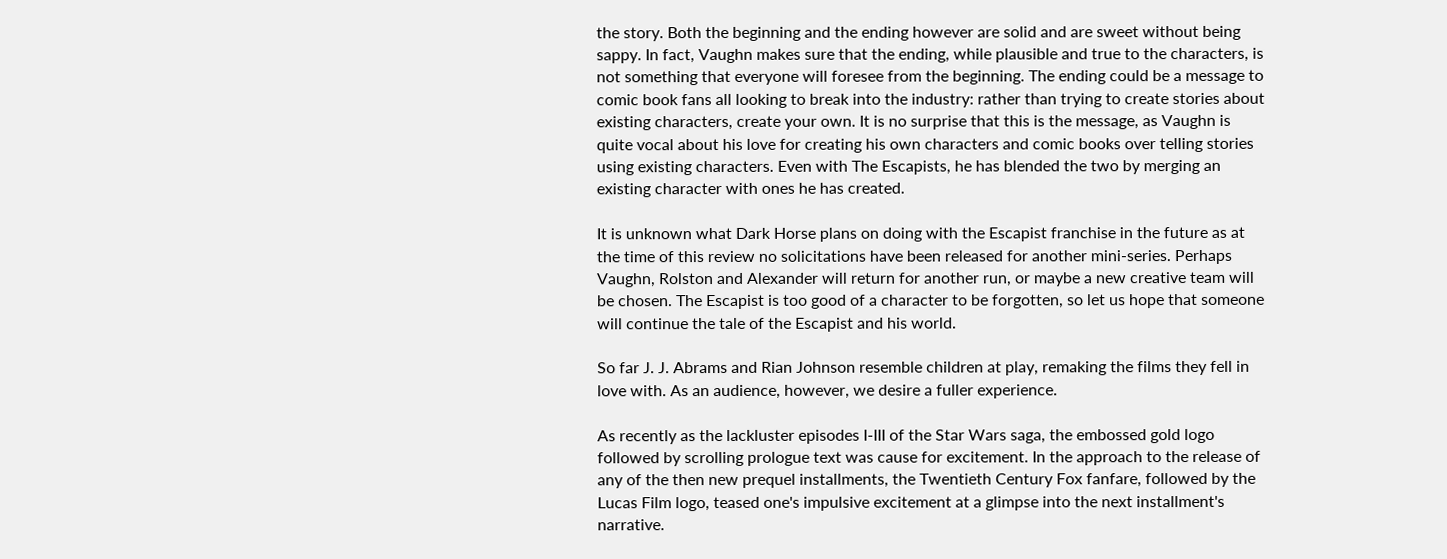the story. Both the beginning and the ending however are solid and are sweet without being sappy. In fact, Vaughn makes sure that the ending, while plausible and true to the characters, is not something that everyone will foresee from the beginning. The ending could be a message to comic book fans all looking to break into the industry: rather than trying to create stories about existing characters, create your own. It is no surprise that this is the message, as Vaughn is quite vocal about his love for creating his own characters and comic books over telling stories using existing characters. Even with The Escapists, he has blended the two by merging an existing character with ones he has created.

It is unknown what Dark Horse plans on doing with the Escapist franchise in the future as at the time of this review no solicitations have been released for another mini-series. Perhaps Vaughn, Rolston and Alexander will return for another run, or maybe a new creative team will be chosen. The Escapist is too good of a character to be forgotten, so let us hope that someone will continue the tale of the Escapist and his world.

So far J. J. Abrams and Rian Johnson resemble children at play, remaking the films they fell in love with. As an audience, however, we desire a fuller experience.

As recently as the lackluster episodes I-III of the Star Wars saga, the embossed gold logo followed by scrolling prologue text was cause for excitement. In the approach to the release of any of the then new prequel installments, the Twentieth Century Fox fanfare, followed by the Lucas Film logo, teased one's impulsive excitement at a glimpse into the next installment's narrative.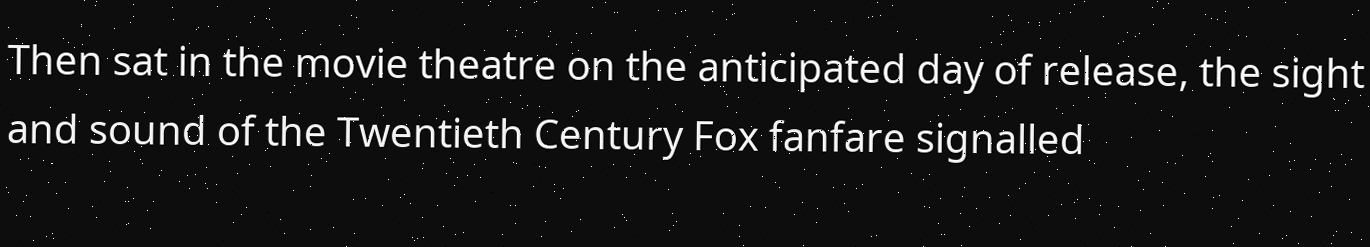Then sat in the movie theatre on the anticipated day of release, the sight and sound of the Twentieth Century Fox fanfare signalled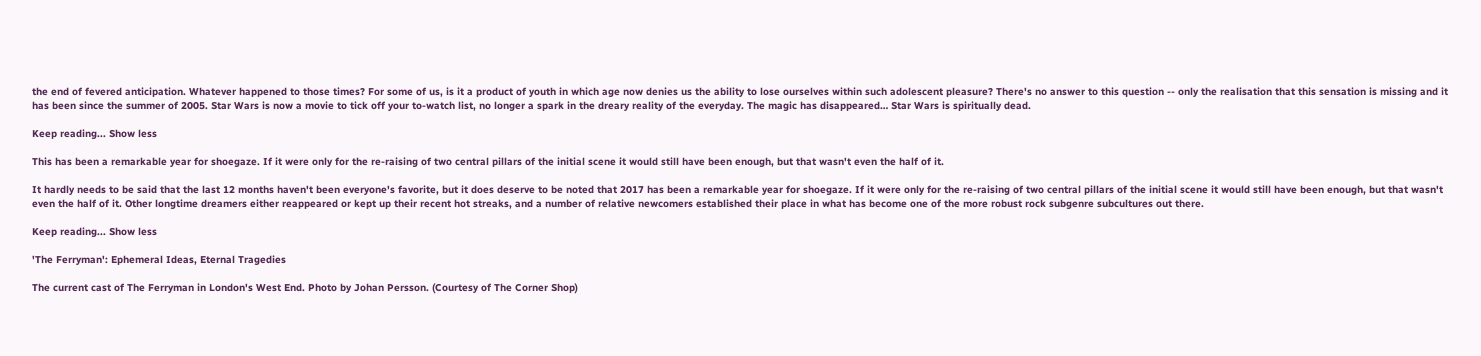the end of fevered anticipation. Whatever happened to those times? For some of us, is it a product of youth in which age now denies us the ability to lose ourselves within such adolescent pleasure? There's no answer to this question -- only the realisation that this sensation is missing and it has been since the summer of 2005. Star Wars is now a movie to tick off your to-watch list, no longer a spark in the dreary reality of the everyday. The magic has disappeared… Star Wars is spiritually dead.

Keep reading... Show less

This has been a remarkable year for shoegaze. If it were only for the re-raising of two central pillars of the initial scene it would still have been enough, but that wasn't even the half of it.

It hardly needs to be said that the last 12 months haven't been everyone's favorite, but it does deserve to be noted that 2017 has been a remarkable year for shoegaze. If it were only for the re-raising of two central pillars of the initial scene it would still have been enough, but that wasn't even the half of it. Other longtime dreamers either reappeared or kept up their recent hot streaks, and a number of relative newcomers established their place in what has become one of the more robust rock subgenre subcultures out there.

Keep reading... Show less

'The Ferryman': Ephemeral Ideas, Eternal Tragedies

The current cast of The Ferryman in London's West End. Photo by Johan Persson. (Courtesy of The Corner Shop)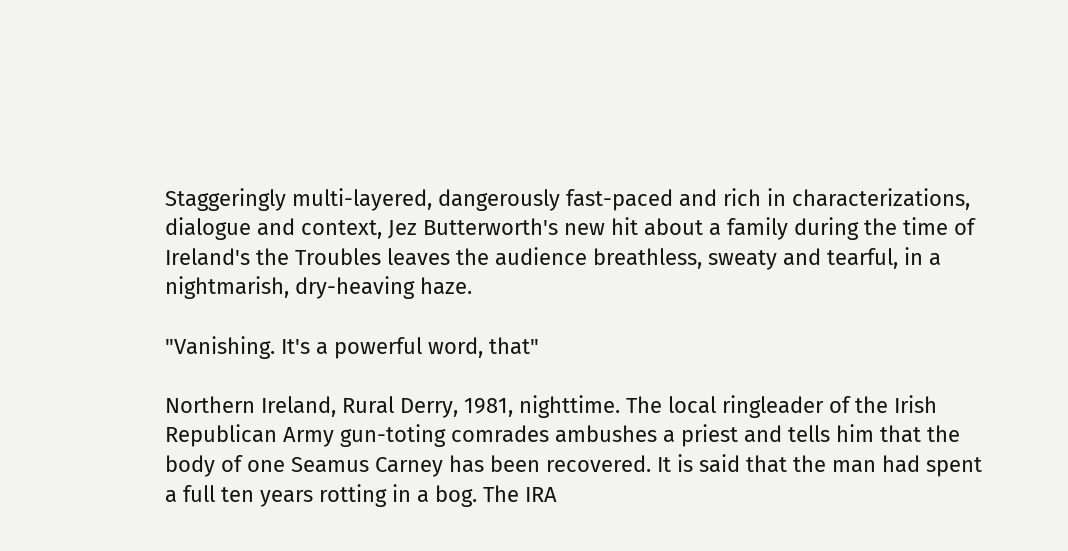Staggeringly multi-layered, dangerously fast-paced and rich in characterizations, dialogue and context, Jez Butterworth's new hit about a family during the time of Ireland's the Troubles leaves the audience breathless, sweaty and tearful, in a nightmarish, dry-heaving haze.

"Vanishing. It's a powerful word, that"

Northern Ireland, Rural Derry, 1981, nighttime. The local ringleader of the Irish Republican Army gun-toting comrades ambushes a priest and tells him that the body of one Seamus Carney has been recovered. It is said that the man had spent a full ten years rotting in a bog. The IRA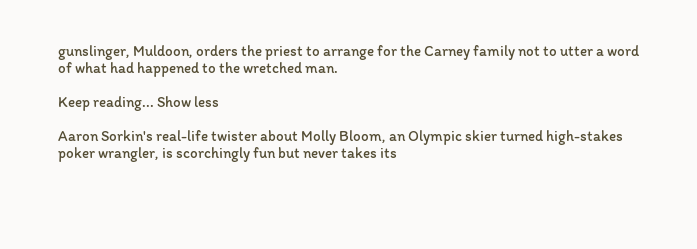gunslinger, Muldoon, orders the priest to arrange for the Carney family not to utter a word of what had happened to the wretched man.

Keep reading... Show less

Aaron Sorkin's real-life twister about Molly Bloom, an Olympic skier turned high-stakes poker wrangler, is scorchingly fun but never takes its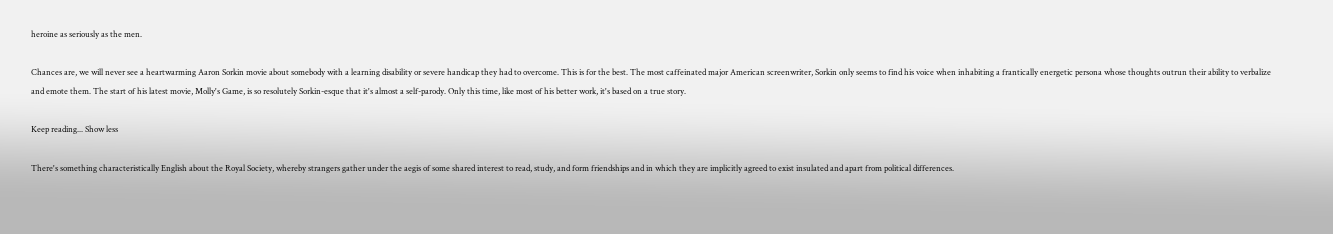heroine as seriously as the men.

Chances are, we will never see a heartwarming Aaron Sorkin movie about somebody with a learning disability or severe handicap they had to overcome. This is for the best. The most caffeinated major American screenwriter, Sorkin only seems to find his voice when inhabiting a frantically energetic persona whose thoughts outrun their ability to verbalize and emote them. The start of his latest movie, Molly's Game, is so resolutely Sorkin-esque that it's almost a self-parody. Only this time, like most of his better work, it's based on a true story.

Keep reading... Show less

There's something characteristically English about the Royal Society, whereby strangers gather under the aegis of some shared interest to read, study, and form friendships and in which they are implicitly agreed to exist insulated and apart from political differences.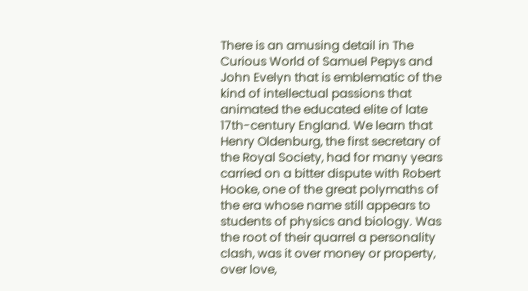There is an amusing detail in The Curious World of Samuel Pepys and John Evelyn that is emblematic of the kind of intellectual passions that animated the educated elite of late 17th-century England. We learn that Henry Oldenburg, the first secretary of the Royal Society, had for many years carried on a bitter dispute with Robert Hooke, one of the great polymaths of the era whose name still appears to students of physics and biology. Was the root of their quarrel a personality clash, was it over money or property, over love,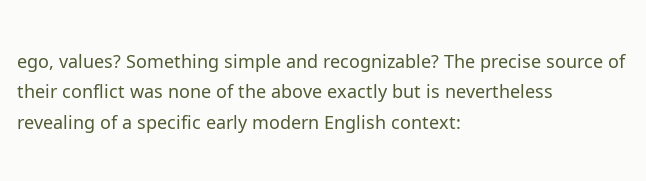ego, values? Something simple and recognizable? The precise source of their conflict was none of the above exactly but is nevertheless revealing of a specific early modern English context: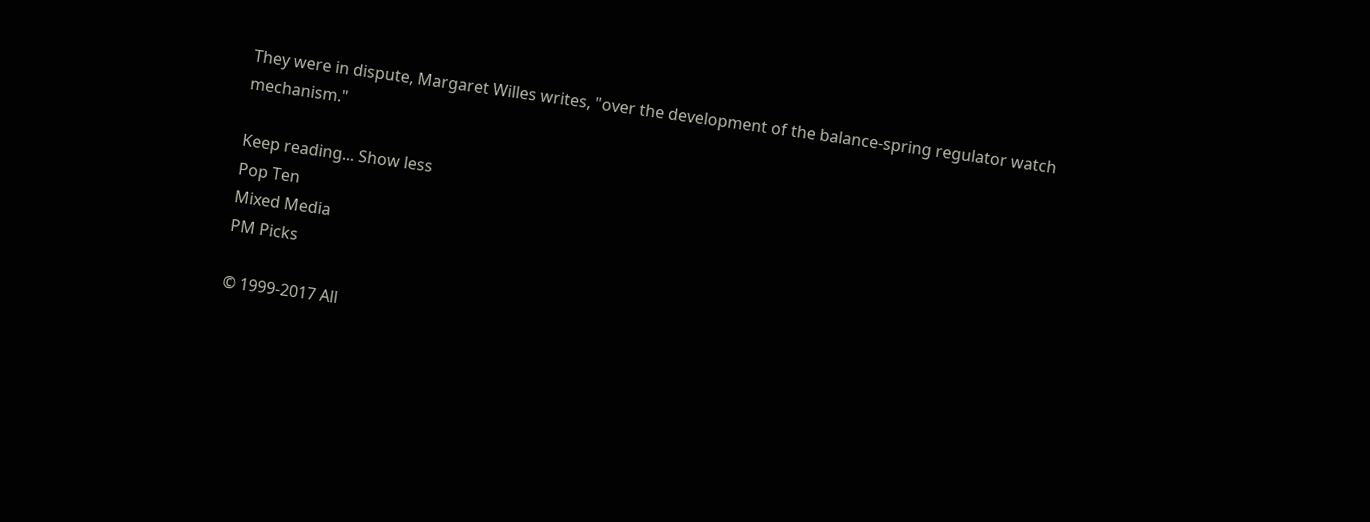They were in dispute, Margaret Willes writes, "over the development of the balance-spring regulator watch mechanism."

Keep reading... Show less
Pop Ten
Mixed Media
PM Picks

© 1999-2017 All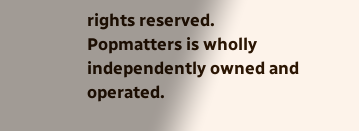rights reserved.
Popmatters is wholly independently owned and operated.